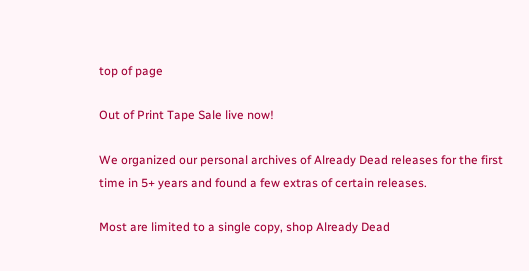top of page

Out of Print Tape Sale live now!

We organized our personal archives of Already Dead releases for the first time in 5+ years and found a few extras of certain releases.

Most are limited to a single copy, shop Already Dead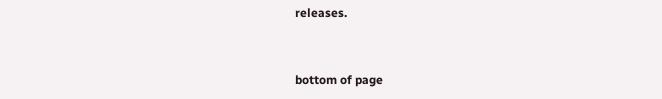releases.


bottom of page